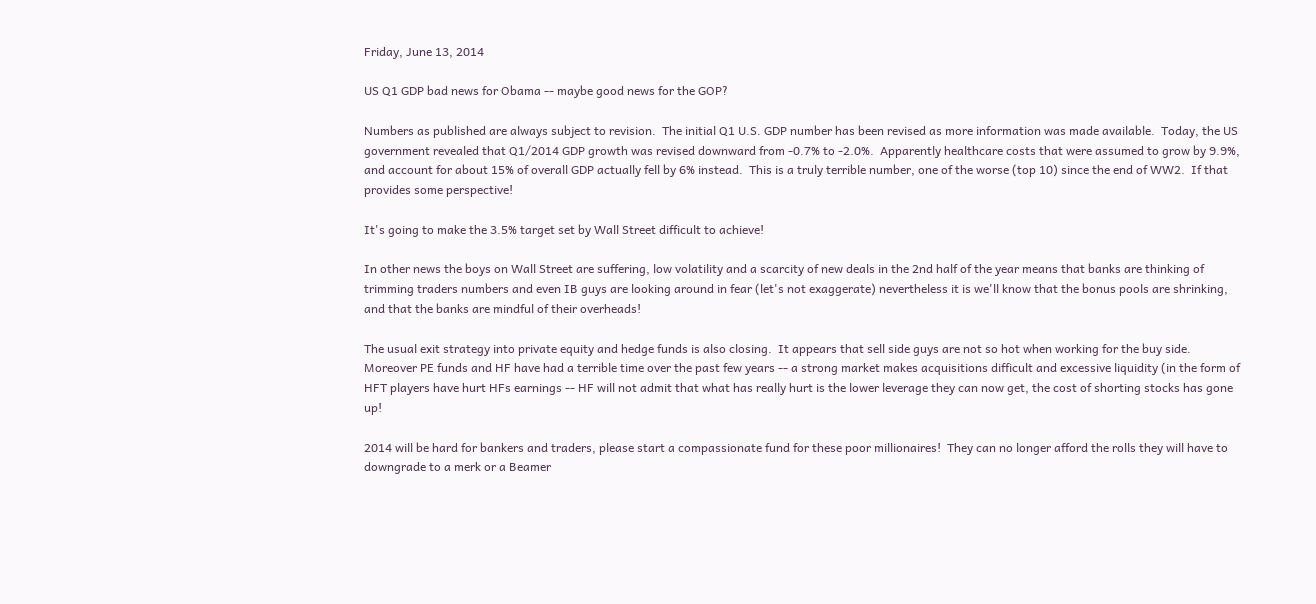Friday, June 13, 2014

US Q1 GDP bad news for Obama -- maybe good news for the GOP?

Numbers as published are always subject to revision.  The initial Q1 U.S. GDP number has been revised as more information was made available.  Today, the US government revealed that Q1/2014 GDP growth was revised downward from -0.7% to -2.0%.  Apparently healthcare costs that were assumed to grow by 9.9%, and account for about 15% of overall GDP actually fell by 6% instead.  This is a truly terrible number, one of the worse (top 10) since the end of WW2.  If that provides some perspective!

It's going to make the 3.5% target set by Wall Street difficult to achieve!

In other news the boys on Wall Street are suffering, low volatility and a scarcity of new deals in the 2nd half of the year means that banks are thinking of trimming traders numbers and even IB guys are looking around in fear (let's not exaggerate) nevertheless it is we'll know that the bonus pools are shrinking, and that the banks are mindful of their overheads!

The usual exit strategy into private equity and hedge funds is also closing.  It appears that sell side guys are not so hot when working for the buy side.  Moreover PE funds and HF have had a terrible time over the past few years -- a strong market makes acquisitions difficult and excessive liquidity (in the form of HFT players have hurt HFs earnings -- HF will not admit that what has really hurt is the lower leverage they can now get, the cost of shorting stocks has gone up!

2014 will be hard for bankers and traders, please start a compassionate fund for these poor millionaires!  They can no longer afford the rolls they will have to downgrade to a merk or a Beamer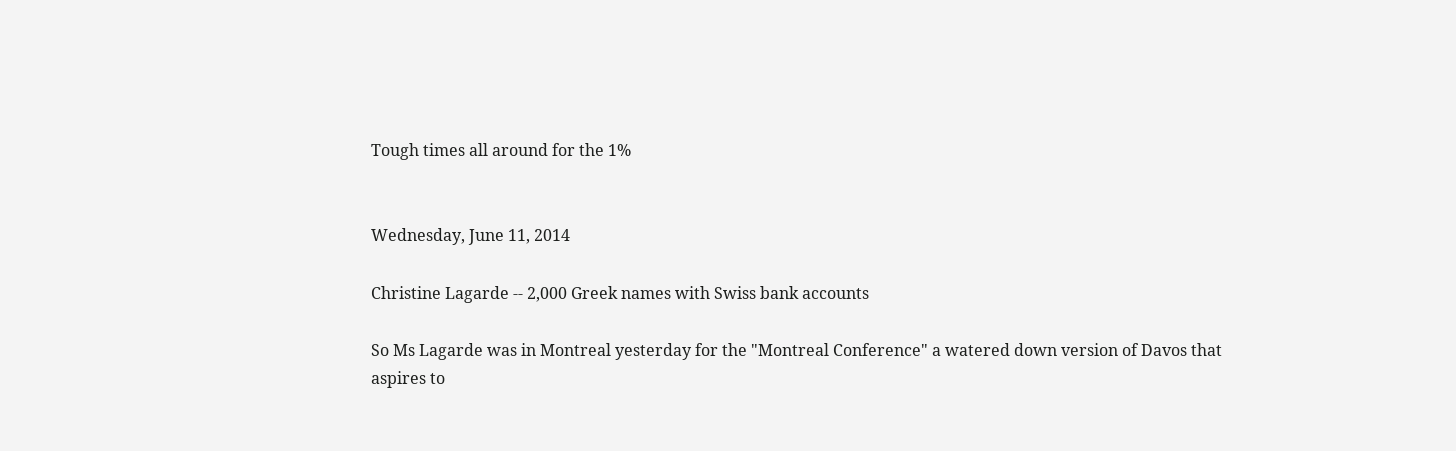Tough times all around for the 1%


Wednesday, June 11, 2014

Christine Lagarde -- 2,000 Greek names with Swiss bank accounts

So Ms Lagarde was in Montreal yesterday for the "Montreal Conference" a watered down version of Davos that aspires to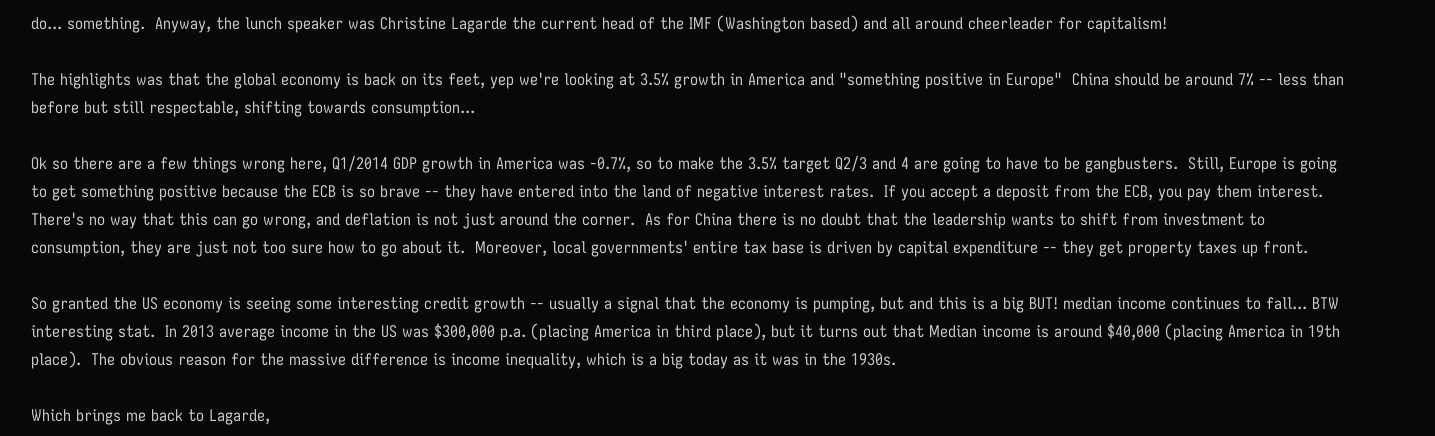do... something.  Anyway, the lunch speaker was Christine Lagarde the current head of the IMF (Washington based) and all around cheerleader for capitalism!

The highlights was that the global economy is back on its feet, yep we're looking at 3.5% growth in America and "something positive in Europe"  China should be around 7% -- less than before but still respectable, shifting towards consumption...

Ok so there are a few things wrong here, Q1/2014 GDP growth in America was -0.7%, so to make the 3.5% target Q2/3 and 4 are going to have to be gangbusters.  Still, Europe is going to get something positive because the ECB is so brave -- they have entered into the land of negative interest rates.  If you accept a deposit from the ECB, you pay them interest.  There's no way that this can go wrong, and deflation is not just around the corner.  As for China there is no doubt that the leadership wants to shift from investment to consumption, they are just not too sure how to go about it.  Moreover, local governments' entire tax base is driven by capital expenditure -- they get property taxes up front.

So granted the US economy is seeing some interesting credit growth -- usually a signal that the economy is pumping, but and this is a big BUT! median income continues to fall... BTW interesting stat.  In 2013 average income in the US was $300,000 p.a. (placing America in third place), but it turns out that Median income is around $40,000 (placing America in 19th place).  The obvious reason for the massive difference is income inequality, which is a big today as it was in the 1930s.

Which brings me back to Lagarde,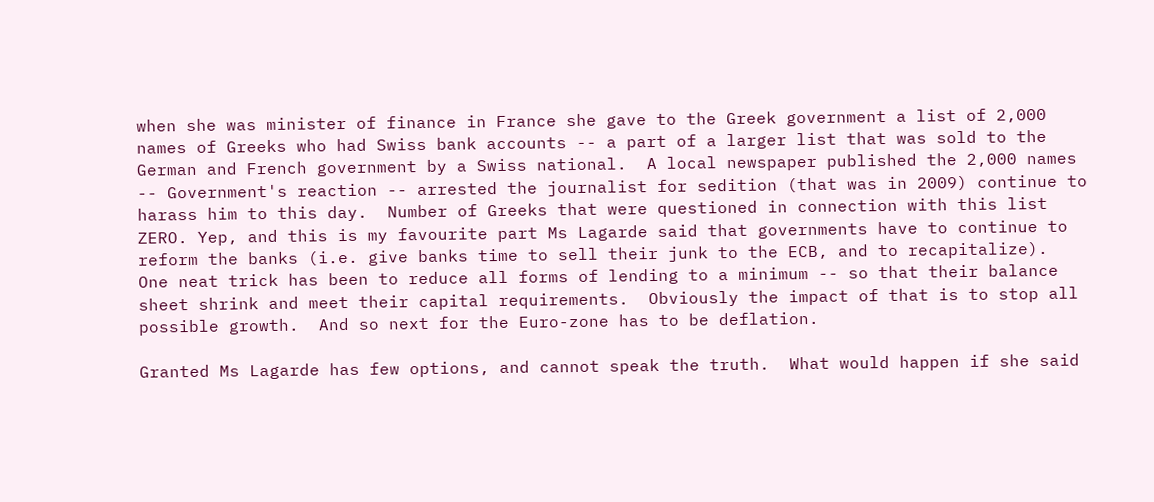when she was minister of finance in France she gave to the Greek government a list of 2,000 names of Greeks who had Swiss bank accounts -- a part of a larger list that was sold to the German and French government by a Swiss national.  A local newspaper published the 2,000 names -- Government's reaction -- arrested the journalist for sedition (that was in 2009) continue to harass him to this day.  Number of Greeks that were questioned in connection with this list ZERO. Yep, and this is my favourite part Ms Lagarde said that governments have to continue to reform the banks (i.e. give banks time to sell their junk to the ECB, and to recapitalize).  One neat trick has been to reduce all forms of lending to a minimum -- so that their balance sheet shrink and meet their capital requirements.  Obviously the impact of that is to stop all possible growth.  And so next for the Euro-zone has to be deflation.

Granted Ms Lagarde has few options, and cannot speak the truth.  What would happen if she said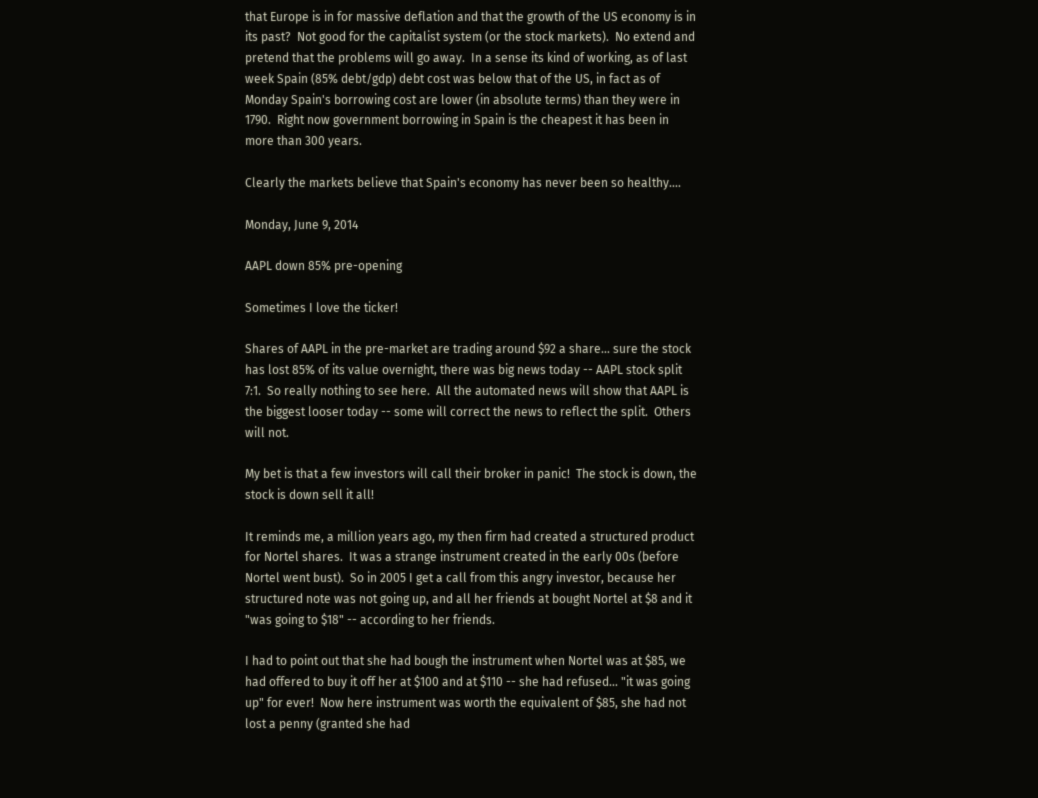that Europe is in for massive deflation and that the growth of the US economy is in  its past?  Not good for the capitalist system (or the stock markets).  No extend and pretend that the problems will go away.  In a sense its kind of working, as of last week Spain (85% debt/gdp) debt cost was below that of the US, in fact as of Monday Spain's borrowing cost are lower (in absolute terms) than they were in 1790.  Right now government borrowing in Spain is the cheapest it has been in more than 300 years.

Clearly the markets believe that Spain's economy has never been so healthy....

Monday, June 9, 2014

AAPL down 85% pre-opening

Sometimes I love the ticker!

Shares of AAPL in the pre-market are trading around $92 a share... sure the stock has lost 85% of its value overnight, there was big news today -- AAPL stock split 7:1.  So really nothing to see here.  All the automated news will show that AAPL is the biggest looser today -- some will correct the news to reflect the split.  Others will not.

My bet is that a few investors will call their broker in panic!  The stock is down, the stock is down sell it all!

It reminds me, a million years ago, my then firm had created a structured product for Nortel shares.  It was a strange instrument created in the early 00s (before Nortel went bust).  So in 2005 I get a call from this angry investor, because her structured note was not going up, and all her friends at bought Nortel at $8 and it "was going to $18" -- according to her friends.

I had to point out that she had bough the instrument when Nortel was at $85, we had offered to buy it off her at $100 and at $110 -- she had refused... "it was going up" for ever!  Now here instrument was worth the equivalent of $85, she had not lost a penny (granted she had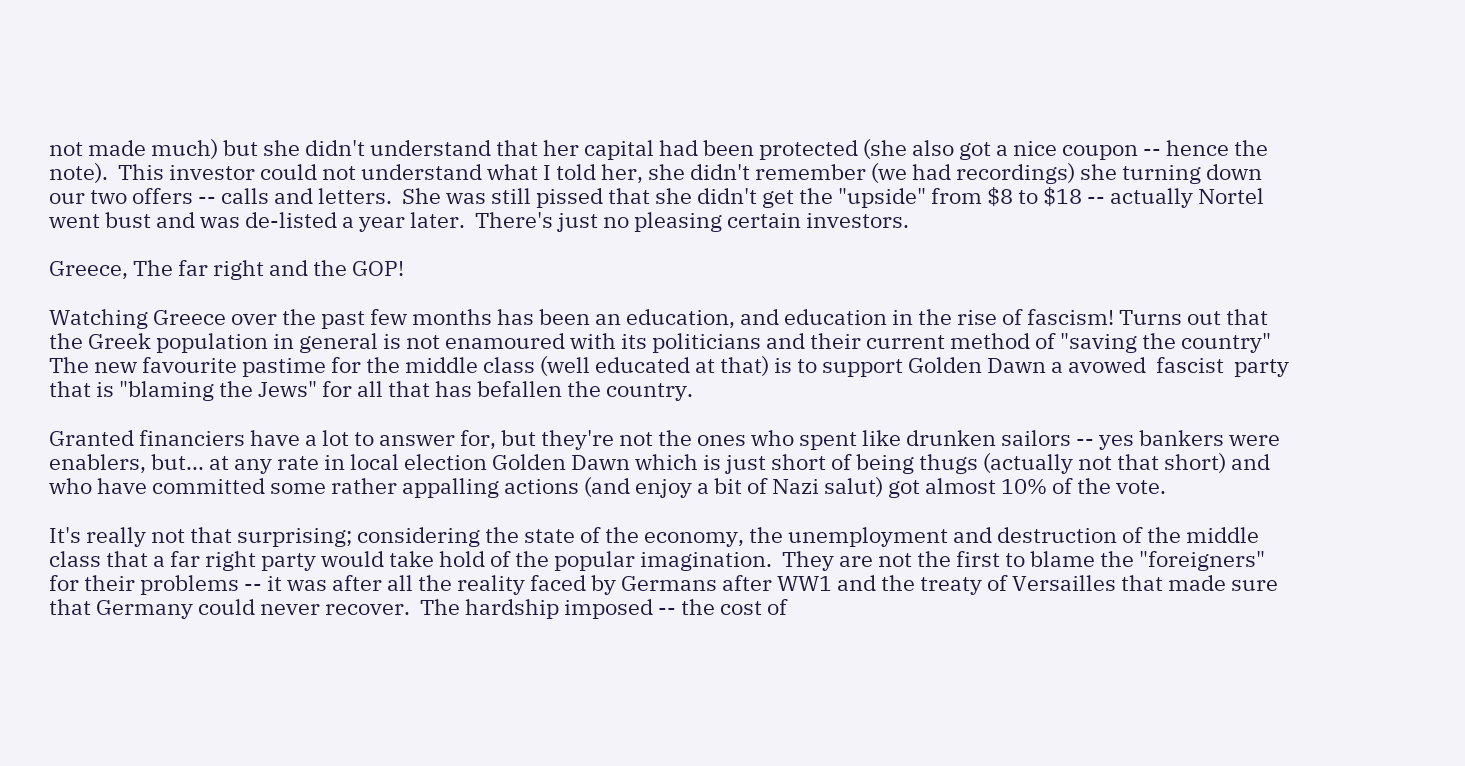not made much) but she didn't understand that her capital had been protected (she also got a nice coupon -- hence the note).  This investor could not understand what I told her, she didn't remember (we had recordings) she turning down our two offers -- calls and letters.  She was still pissed that she didn't get the "upside" from $8 to $18 -- actually Nortel went bust and was de-listed a year later.  There's just no pleasing certain investors.

Greece, The far right and the GOP!

Watching Greece over the past few months has been an education, and education in the rise of fascism! Turns out that the Greek population in general is not enamoured with its politicians and their current method of "saving the country"  The new favourite pastime for the middle class (well educated at that) is to support Golden Dawn a avowed  fascist  party that is "blaming the Jews" for all that has befallen the country.

Granted financiers have a lot to answer for, but they're not the ones who spent like drunken sailors -- yes bankers were enablers, but... at any rate in local election Golden Dawn which is just short of being thugs (actually not that short) and who have committed some rather appalling actions (and enjoy a bit of Nazi salut) got almost 10% of the vote.

It's really not that surprising; considering the state of the economy, the unemployment and destruction of the middle class that a far right party would take hold of the popular imagination.  They are not the first to blame the "foreigners" for their problems -- it was after all the reality faced by Germans after WW1 and the treaty of Versailles that made sure that Germany could never recover.  The hardship imposed -- the cost of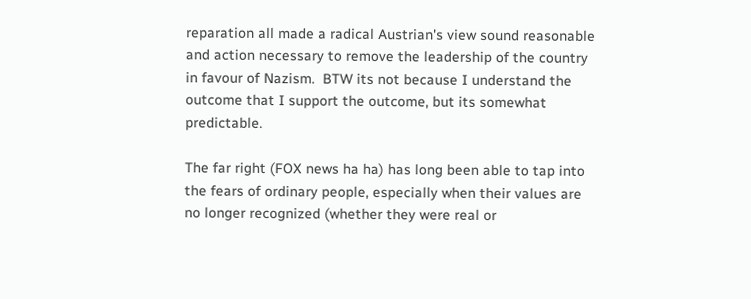reparation all made a radical Austrian's view sound reasonable and action necessary to remove the leadership of the country in favour of Nazism.  BTW its not because I understand the outcome that I support the outcome, but its somewhat predictable.

The far right (FOX news ha ha) has long been able to tap into the fears of ordinary people, especially when their values are no longer recognized (whether they were real or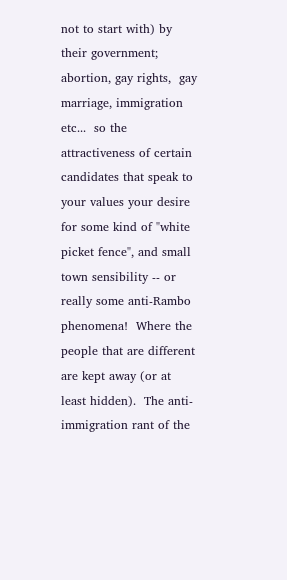not to start with) by their government; abortion, gay rights,  gay marriage, immigration etc...  so the attractiveness of certain candidates that speak to your values your desire for some kind of "white picket fence", and small town sensibility -- or really some anti-Rambo phenomena!  Where the people that are different are kept away (or at least hidden).  The anti-immigration rant of the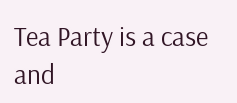Tea Party is a case and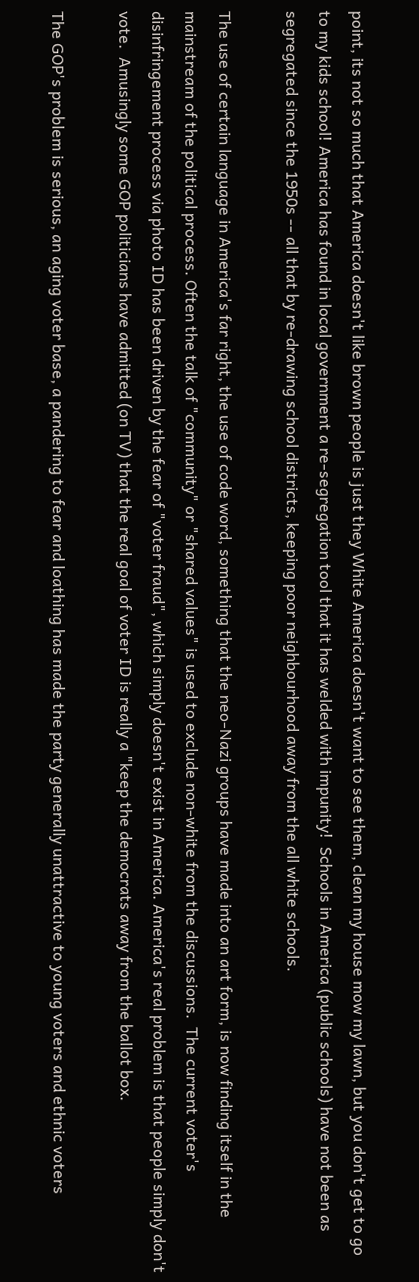point, its not so much that America doesn't like brown people is just they White America doesn't want to see them, clean my house mow my lawn, but you don't get to go to my kids school! America has found in local government a re-segregation tool that it has welded with impunity!  Schools in America (public schools) have not been as segregated since the 1950s -- all that by re-drawing school districts, keeping poor neighbourhood away from the all white schools.

The use of certain language in America's far right, the use of code word, something that the neo-Nazi groups have made into an art form, is now finding itself in the mainstream of the political process. Often the talk of "community" or "shared values" is used to exclude non-white from the discussions.  The current voter's disinfringement process via photo ID has been driven by the fear of "voter fraud", which simply doesn't exist in America. America's real problem is that people simply don't vote.  Amusingly some GOP politicians have admitted (on TV) that the real goal of voter ID is really a "keep the democrats away from the ballot box.

The GOP's problem is serious, an aging voter base, a pandering to fear and loathing has made the party generally unattractive to young voters and ethnic voters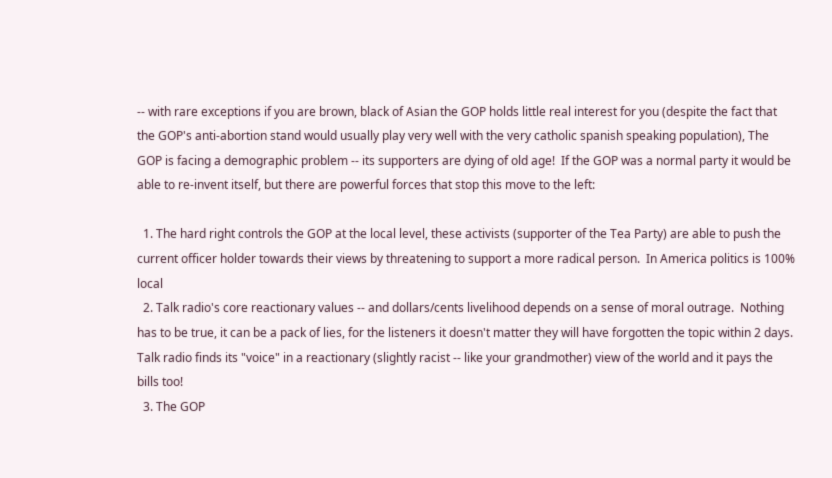-- with rare exceptions if you are brown, black of Asian the GOP holds little real interest for you (despite the fact that the GOP's anti-abortion stand would usually play very well with the very catholic spanish speaking population), The GOP is facing a demographic problem -- its supporters are dying of old age!  If the GOP was a normal party it would be able to re-invent itself, but there are powerful forces that stop this move to the left:

  1. The hard right controls the GOP at the local level, these activists (supporter of the Tea Party) are able to push the current officer holder towards their views by threatening to support a more radical person.  In America politics is 100% local
  2. Talk radio's core reactionary values -- and dollars/cents livelihood depends on a sense of moral outrage.  Nothing has to be true, it can be a pack of lies, for the listeners it doesn't matter they will have forgotten the topic within 2 days.  Talk radio finds its "voice" in a reactionary (slightly racist -- like your grandmother) view of the world and it pays the bills too!
  3. The GOP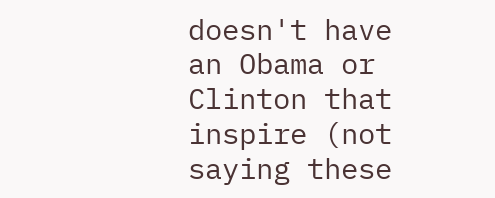doesn't have an Obama or Clinton that inspire (not saying these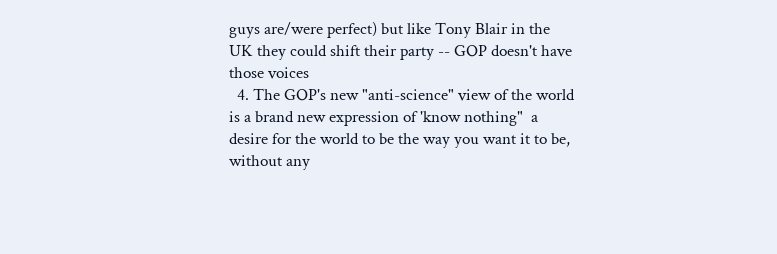guys are/were perfect) but like Tony Blair in the UK they could shift their party -- GOP doesn't have those voices
  4. The GOP's new "anti-science" view of the world is a brand new expression of 'know nothing"  a desire for the world to be the way you want it to be, without any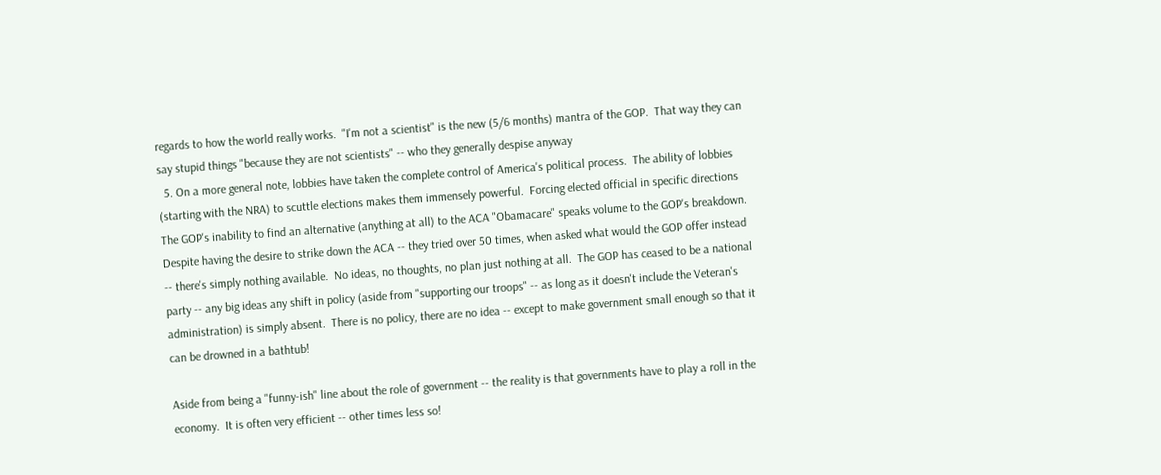regards to how the world really works.  "I'm not a scientist" is the new (5/6 months) mantra of the GOP.  That way they can say stupid things "because they are not scientists" -- who they generally despise anyway
  5. On a more general note, lobbies have taken the complete control of America's political process.  The ability of lobbies (starting with the NRA) to scuttle elections makes them immensely powerful.  Forcing elected official in specific directions
The GOP's inability to find an alternative (anything at all) to the ACA "Obamacare" speaks volume to the GOP's breakdown.  Despite having the desire to strike down the ACA -- they tried over 50 times, when asked what would the GOP offer instead -- there's simply nothing available.  No ideas, no thoughts, no plan just nothing at all.  The GOP has ceased to be a national party -- any big ideas any shift in policy (aside from "supporting our troops" -- as long as it doesn't include the Veteran's administration) is simply absent.  There is no policy, there are no idea -- except to make government small enough so that it can be drowned in a bathtub!

Aside from being a "funny-ish" line about the role of government -- the reality is that governments have to play a roll in the economy.  It is often very efficient -- other times less so!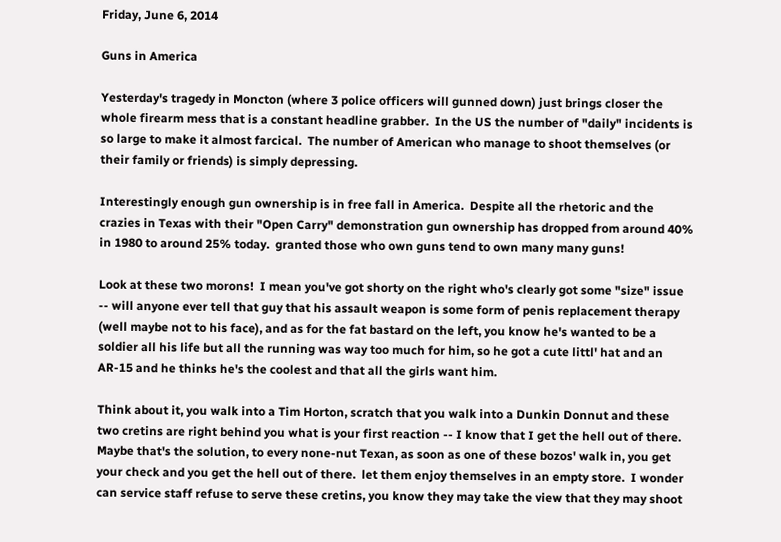Friday, June 6, 2014

Guns in America

Yesterday's tragedy in Moncton (where 3 police officers will gunned down) just brings closer the whole firearm mess that is a constant headline grabber.  In the US the number of "daily" incidents is so large to make it almost farcical.  The number of American who manage to shoot themselves (or their family or friends) is simply depressing.

Interestingly enough gun ownership is in free fall in America.  Despite all the rhetoric and the crazies in Texas with their "Open Carry" demonstration gun ownership has dropped from around 40% in 1980 to around 25% today.  granted those who own guns tend to own many many guns!

Look at these two morons!  I mean you've got shorty on the right who's clearly got some "size" issue -- will anyone ever tell that guy that his assault weapon is some form of penis replacement therapy (well maybe not to his face), and as for the fat bastard on the left, you know he's wanted to be a soldier all his life but all the running was way too much for him, so he got a cute littl' hat and an AR-15 and he thinks he's the coolest and that all the girls want him.

Think about it, you walk into a Tim Horton, scratch that you walk into a Dunkin Donnut and these two cretins are right behind you what is your first reaction -- I know that I get the hell out of there.  Maybe that's the solution, to every none-nut Texan, as soon as one of these bozos' walk in, you get your check and you get the hell out of there.  let them enjoy themselves in an empty store.  I wonder can service staff refuse to serve these cretins, you know they may take the view that they may shoot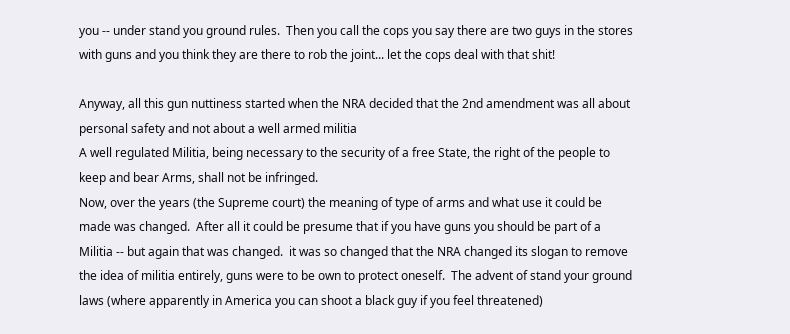you -- under stand you ground rules.  Then you call the cops you say there are two guys in the stores with guns and you think they are there to rob the joint... let the cops deal with that shit!

Anyway, all this gun nuttiness started when the NRA decided that the 2nd amendment was all about personal safety and not about a well armed militia
A well regulated Militia, being necessary to the security of a free State, the right of the people to keep and bear Arms, shall not be infringed.
Now, over the years (the Supreme court) the meaning of type of arms and what use it could be made was changed.  After all it could be presume that if you have guns you should be part of a Militia -- but again that was changed.  it was so changed that the NRA changed its slogan to remove the idea of militia entirely, guns were to be own to protect oneself.  The advent of stand your ground laws (where apparently in America you can shoot a black guy if you feel threatened)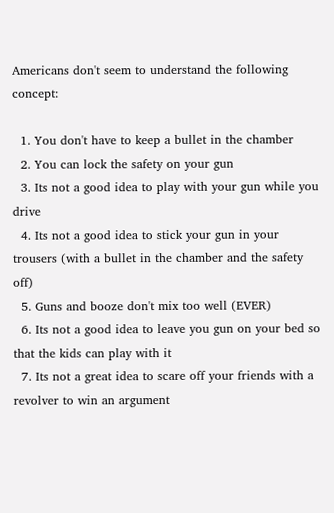Americans don't seem to understand the following concept:

  1. You don't have to keep a bullet in the chamber
  2. You can lock the safety on your gun
  3. Its not a good idea to play with your gun while you drive
  4. Its not a good idea to stick your gun in your trousers (with a bullet in the chamber and the safety off)
  5. Guns and booze don't mix too well (EVER)
  6. Its not a good idea to leave you gun on your bed so that the kids can play with it
  7. Its not a great idea to scare off your friends with a revolver to win an argument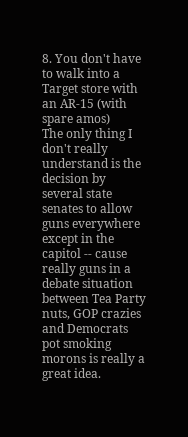8. You don't have to walk into a Target store with an AR-15 (with spare amos)
The only thing I don't really understand is the decision by several state senates to allow guns everywhere except in the capitol -- cause really guns in a debate situation between Tea Party nuts, GOP crazies and Democrats pot smoking morons is really a great idea.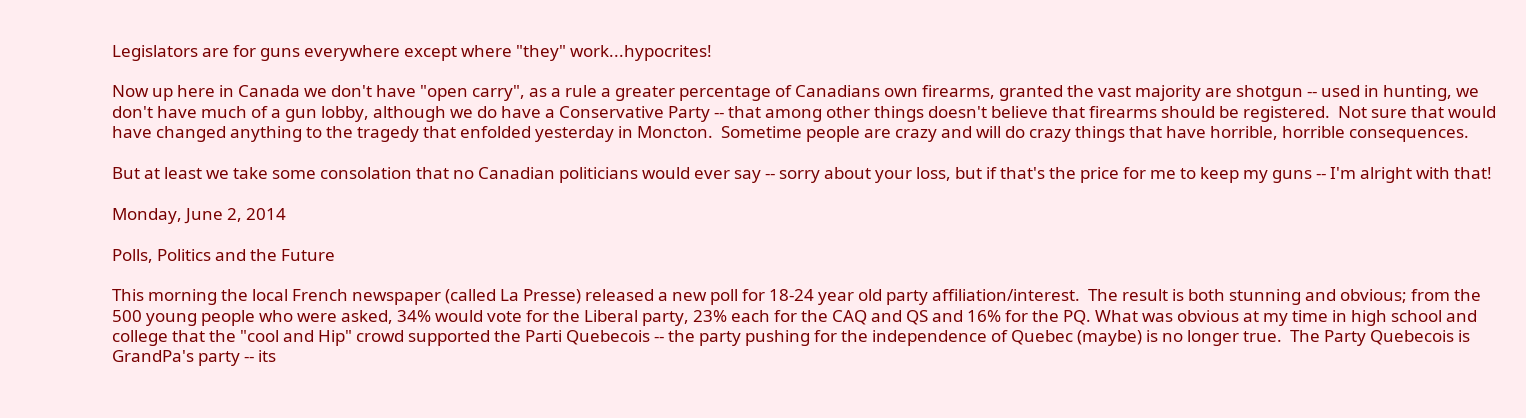Legislators are for guns everywhere except where "they" work...hypocrites!

Now up here in Canada we don't have "open carry", as a rule a greater percentage of Canadians own firearms, granted the vast majority are shotgun -- used in hunting, we don't have much of a gun lobby, although we do have a Conservative Party -- that among other things doesn't believe that firearms should be registered.  Not sure that would have changed anything to the tragedy that enfolded yesterday in Moncton.  Sometime people are crazy and will do crazy things that have horrible, horrible consequences.

But at least we take some consolation that no Canadian politicians would ever say -- sorry about your loss, but if that's the price for me to keep my guns -- I'm alright with that!

Monday, June 2, 2014

Polls, Politics and the Future

This morning the local French newspaper (called La Presse) released a new poll for 18-24 year old party affiliation/interest.  The result is both stunning and obvious; from the 500 young people who were asked, 34% would vote for the Liberal party, 23% each for the CAQ and QS and 16% for the PQ. What was obvious at my time in high school and college that the "cool and Hip" crowd supported the Parti Quebecois -- the party pushing for the independence of Quebec (maybe) is no longer true.  The Party Quebecois is GrandPa's party -- its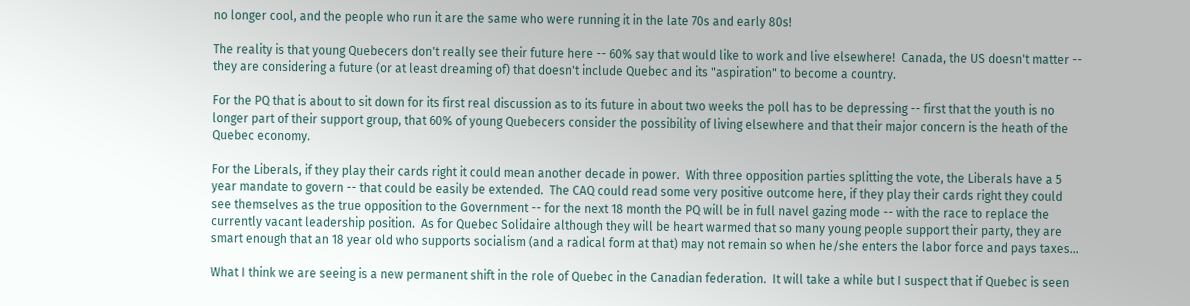no longer cool, and the people who run it are the same who were running it in the late 70s and early 80s!

The reality is that young Quebecers don't really see their future here -- 60% say that would like to work and live elsewhere!  Canada, the US doesn't matter -- they are considering a future (or at least dreaming of) that doesn't include Quebec and its "aspiration" to become a country.

For the PQ that is about to sit down for its first real discussion as to its future in about two weeks the poll has to be depressing -- first that the youth is no longer part of their support group, that 60% of young Quebecers consider the possibility of living elsewhere and that their major concern is the heath of the Quebec economy.

For the Liberals, if they play their cards right it could mean another decade in power.  With three opposition parties splitting the vote, the Liberals have a 5 year mandate to govern -- that could be easily be extended.  The CAQ could read some very positive outcome here, if they play their cards right they could see themselves as the true opposition to the Government -- for the next 18 month the PQ will be in full navel gazing mode -- with the race to replace the currently vacant leadership position.  As for Quebec Solidaire although they will be heart warmed that so many young people support their party, they are smart enough that an 18 year old who supports socialism (and a radical form at that) may not remain so when he/she enters the labor force and pays taxes...

What I think we are seeing is a new permanent shift in the role of Quebec in the Canadian federation.  It will take a while but I suspect that if Quebec is seen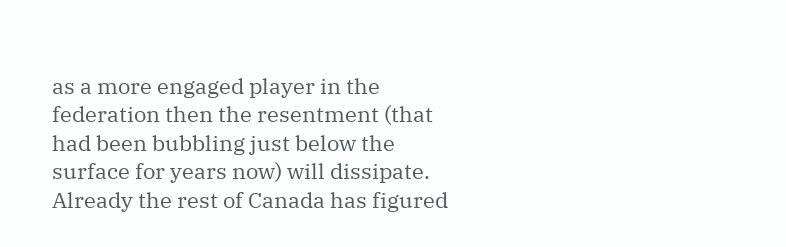as a more engaged player in the federation then the resentment (that had been bubbling just below the surface for years now) will dissipate.  Already the rest of Canada has figured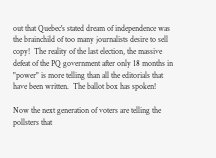out that Quebec's stated dream of independence was the brainchild of too many journalists desire to sell copy!  The reality of the last election, the massive defeat of the PQ government after only 18 months in "power" is more telling than all the editorials that have been written.  The ballot box has spoken!

Now the next generation of voters are telling the pollsters that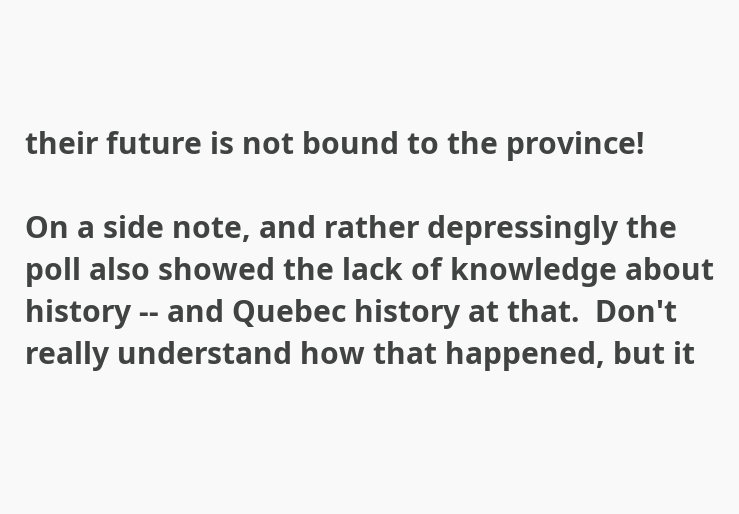their future is not bound to the province!

On a side note, and rather depressingly the poll also showed the lack of knowledge about history -- and Quebec history at that.  Don't really understand how that happened, but it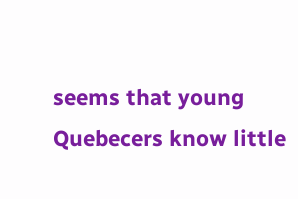seems that young Quebecers know little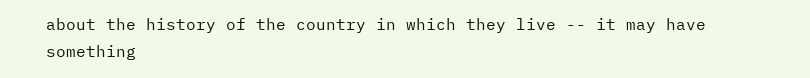about the history of the country in which they live -- it may have something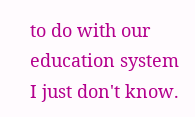to do with our education system I just don't know.